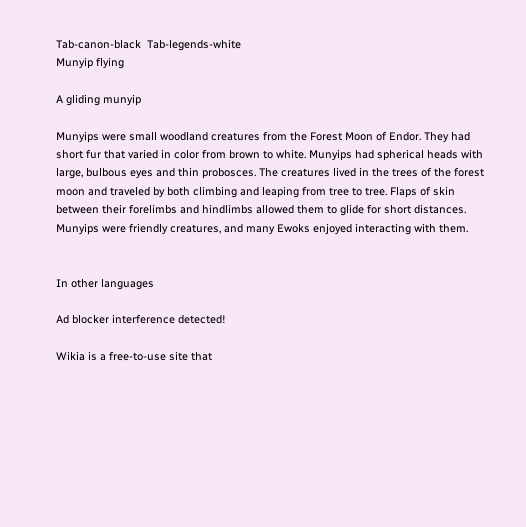Tab-canon-black  Tab-legends-white
Munyip flying

A gliding munyip

Munyips were small woodland creatures from the Forest Moon of Endor. They had short fur that varied in color from brown to white. Munyips had spherical heads with large, bulbous eyes and thin probosces. The creatures lived in the trees of the forest moon and traveled by both climbing and leaping from tree to tree. Flaps of skin between their forelimbs and hindlimbs allowed them to glide for short distances. Munyips were friendly creatures, and many Ewoks enjoyed interacting with them.


In other languages

Ad blocker interference detected!

Wikia is a free-to-use site that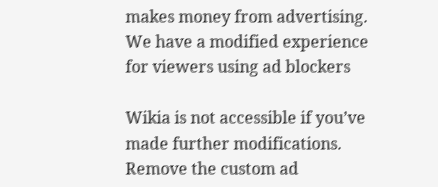makes money from advertising. We have a modified experience for viewers using ad blockers

Wikia is not accessible if you’ve made further modifications. Remove the custom ad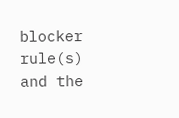blocker rule(s) and the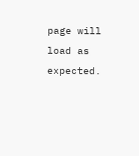page will load as expected.